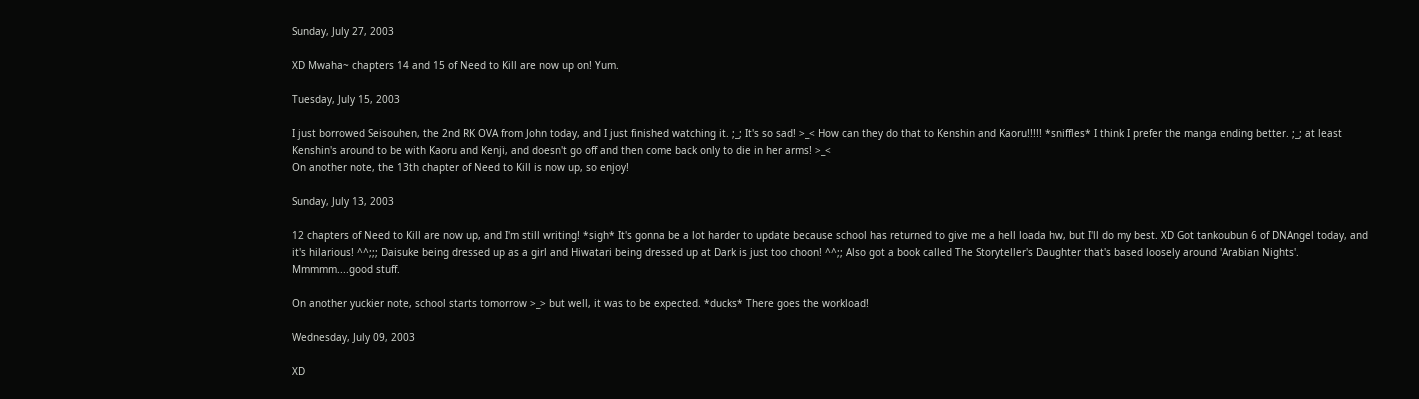Sunday, July 27, 2003

XD Mwaha~ chapters 14 and 15 of Need to Kill are now up on! Yum.

Tuesday, July 15, 2003

I just borrowed Seisouhen, the 2nd RK OVA from John today, and I just finished watching it. ;_; It's so sad! >_< How can they do that to Kenshin and Kaoru!!!!! *sniffles* I think I prefer the manga ending better. ;_; at least Kenshin's around to be with Kaoru and Kenji, and doesn't go off and then come back only to die in her arms! >_<
On another note, the 13th chapter of Need to Kill is now up, so enjoy!

Sunday, July 13, 2003

12 chapters of Need to Kill are now up, and I'm still writing! *sigh* It's gonna be a lot harder to update because school has returned to give me a hell loada hw, but I'll do my best. XD Got tankoubun 6 of DNAngel today, and it's hilarious! ^^;;; Daisuke being dressed up as a girl and Hiwatari being dressed up at Dark is just too choon! ^^;; Also got a book called The Storyteller's Daughter that's based loosely around 'Arabian Nights'. Mmmmm....good stuff.

On another yuckier note, school starts tomorrow >_> but well, it was to be expected. *ducks* There goes the workload!

Wednesday, July 09, 2003

XD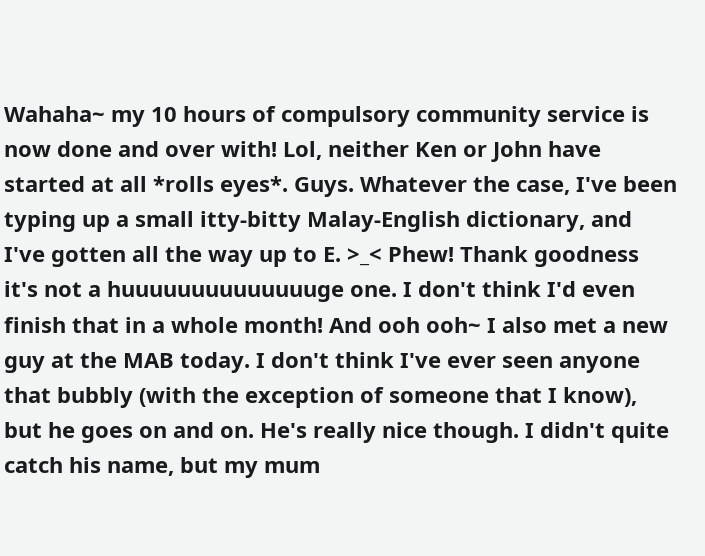Wahaha~ my 10 hours of compulsory community service is now done and over with! Lol, neither Ken or John have started at all *rolls eyes*. Guys. Whatever the case, I've been typing up a small itty-bitty Malay-English dictionary, and I've gotten all the way up to E. >_< Phew! Thank goodness it's not a huuuuuuuuuuuuuuge one. I don't think I'd even finish that in a whole month! And ooh ooh~ I also met a new guy at the MAB today. I don't think I've ever seen anyone that bubbly (with the exception of someone that I know), but he goes on and on. He's really nice though. I didn't quite catch his name, but my mum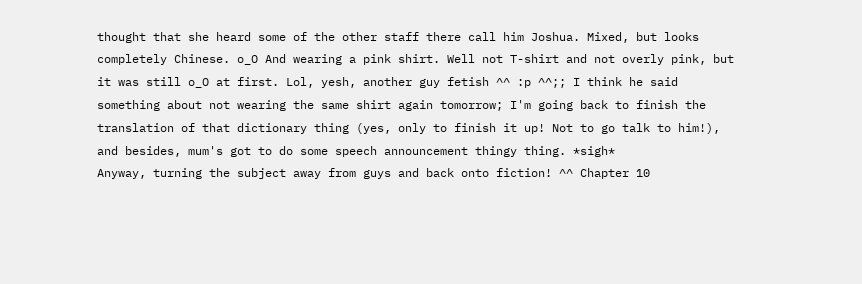thought that she heard some of the other staff there call him Joshua. Mixed, but looks completely Chinese. o_O And wearing a pink shirt. Well not T-shirt and not overly pink, but it was still o_O at first. Lol, yesh, another guy fetish ^^ :p ^^;; I think he said something about not wearing the same shirt again tomorrow; I'm going back to finish the translation of that dictionary thing (yes, only to finish it up! Not to go talk to him!), and besides, mum's got to do some speech announcement thingy thing. *sigh*
Anyway, turning the subject away from guys and back onto fiction! ^^ Chapter 10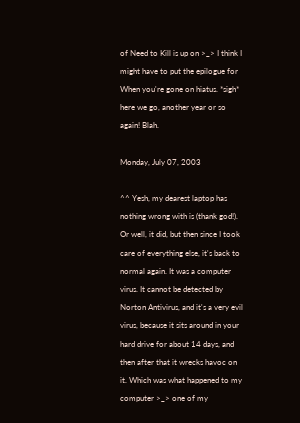of Need to Kill is up on >_> I think I might have to put the epilogue for When you're gone on hiatus. *sigh* here we go, another year or so again! Blah.

Monday, July 07, 2003

^^ Yesh, my dearest laptop has nothing wrong with is (thank god!). Or well, it did, but then since I took care of everything else, it's back to normal again. It was a computer virus. It cannot be detected by Norton Antivirus, and it's a very evil virus, because it sits around in your hard drive for about 14 days, and then after that it wrecks havoc on it. Which was what happened to my computer >_> one of my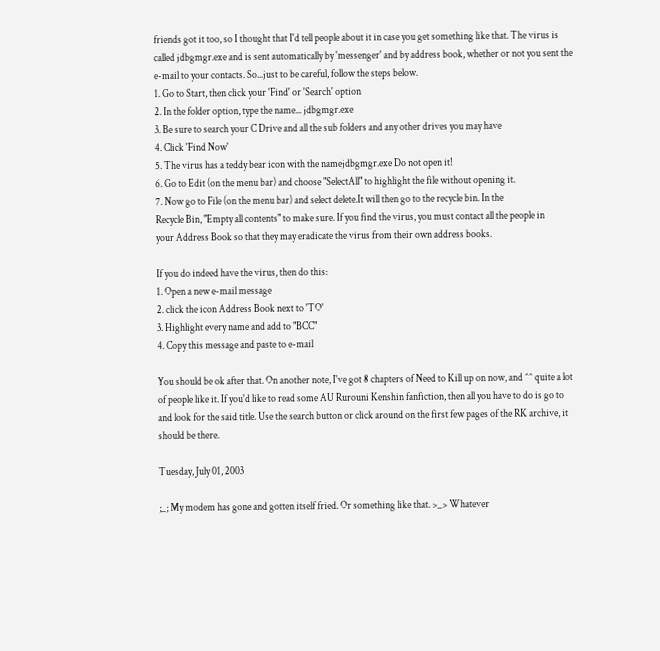friends got it too, so I thought that I'd tell people about it in case you get something like that. The virus is called jdbgmgr.exe and is sent automatically by 'messenger' and by address book, whether or not you sent the e-mail to your contacts. So...just to be careful, follow the steps below.
1. Go to Start, then click your 'Find' or 'Search' option
2. In the folder option, type the name... jdbgmgr.exe
3. Be sure to search your C Drive and all the sub folders and any other drives you may have
4. Click 'Find Now'
5. The virus has a teddy bear icon with the namejdbgmgr.exe Do not open it!
6. Go to Edit (on the menu bar) and choose "SelectAll" to highlight the file without opening it.
7. Now go to File (on the menu bar) and select delete.It will then go to the recycle bin. In the
Recycle Bin, "Empty all contents" to make sure. If you find the virus, you must contact all the people in
your Address Book so that they may eradicate the virus from their own address books.

If you do indeed have the virus, then do this:
1. Open a new e-mail message
2. click the icon Address Book next to 'TO'
3. Highlight every name and add to "BCC"
4. Copy this message and paste to e-mail

You should be ok after that. On another note, I've got 8 chapters of Need to Kill up on now, and ^^ quite a lot of people like it. If you'd like to read some AU Rurouni Kenshin fanfiction, then all you have to do is go to and look for the said title. Use the search button or click around on the first few pages of the RK archive, it should be there.

Tuesday, July 01, 2003

;_; My modem has gone and gotten itself fried. Or something like that. >_> Whatever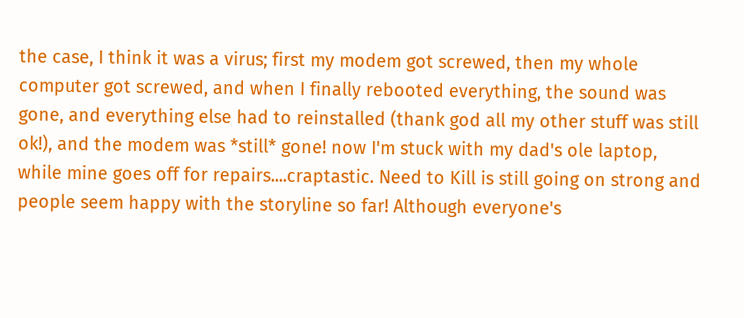the case, I think it was a virus; first my modem got screwed, then my whole computer got screwed, and when I finally rebooted everything, the sound was gone, and everything else had to reinstalled (thank god all my other stuff was still ok!), and the modem was *still* gone! now I'm stuck with my dad's ole laptop, while mine goes off for repairs....craptastic. Need to Kill is still going on strong and people seem happy with the storyline so far! Although everyone's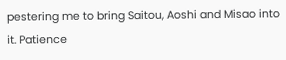pestering me to bring Saitou, Aoshi and Misao into it. Patience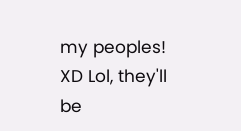my peoples! XD Lol, they'll be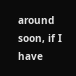around soon, if I have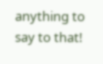anything to say to that!